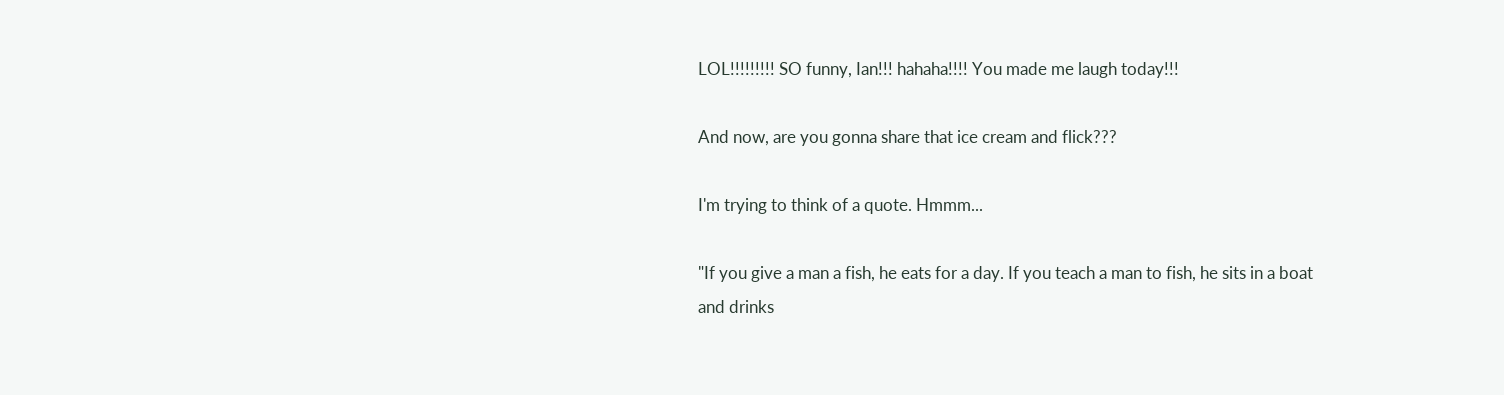LOL!!!!!!!!! SO funny, Ian!!! hahaha!!!! You made me laugh today!!!

And now, are you gonna share that ice cream and flick???

I'm trying to think of a quote. Hmmm...

"If you give a man a fish, he eats for a day. If you teach a man to fish, he sits in a boat and drinks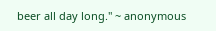beer all day long." ~ anonymous